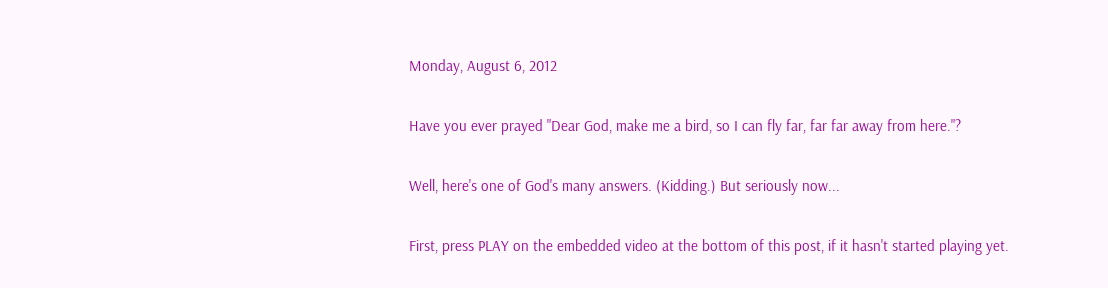Monday, August 6, 2012

Have you ever prayed "Dear God, make me a bird, so I can fly far, far far away from here."?

Well, here's one of God's many answers. (Kidding.) But seriously now...

First, press PLAY on the embedded video at the bottom of this post, if it hasn't started playing yet.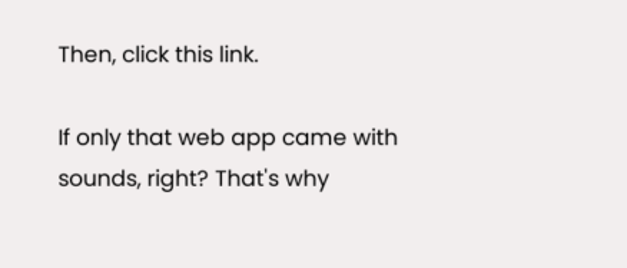Then, click this link.

If only that web app came with sounds, right? That's why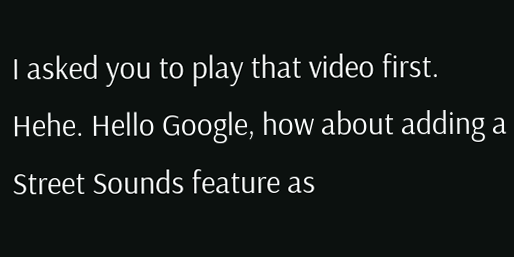I asked you to play that video first. Hehe. Hello Google, how about adding a Street Sounds feature as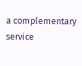a complementary service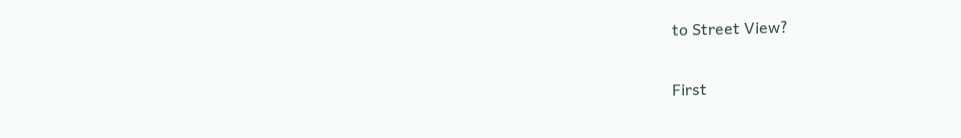to Street View?

First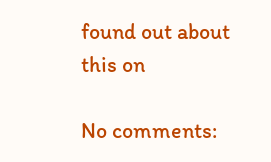found out about this on

No comments: